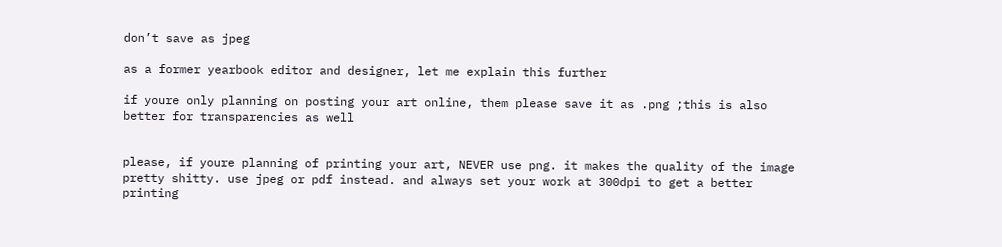don’t save as jpeg

as a former yearbook editor and designer, let me explain this further

if youre only planning on posting your art online, them please save it as .png ;this is also better for transparencies as well


please, if youre planning of printing your art, NEVER use png. it makes the quality of the image pretty shitty. use jpeg or pdf instead. and always set your work at 300dpi to get a better printing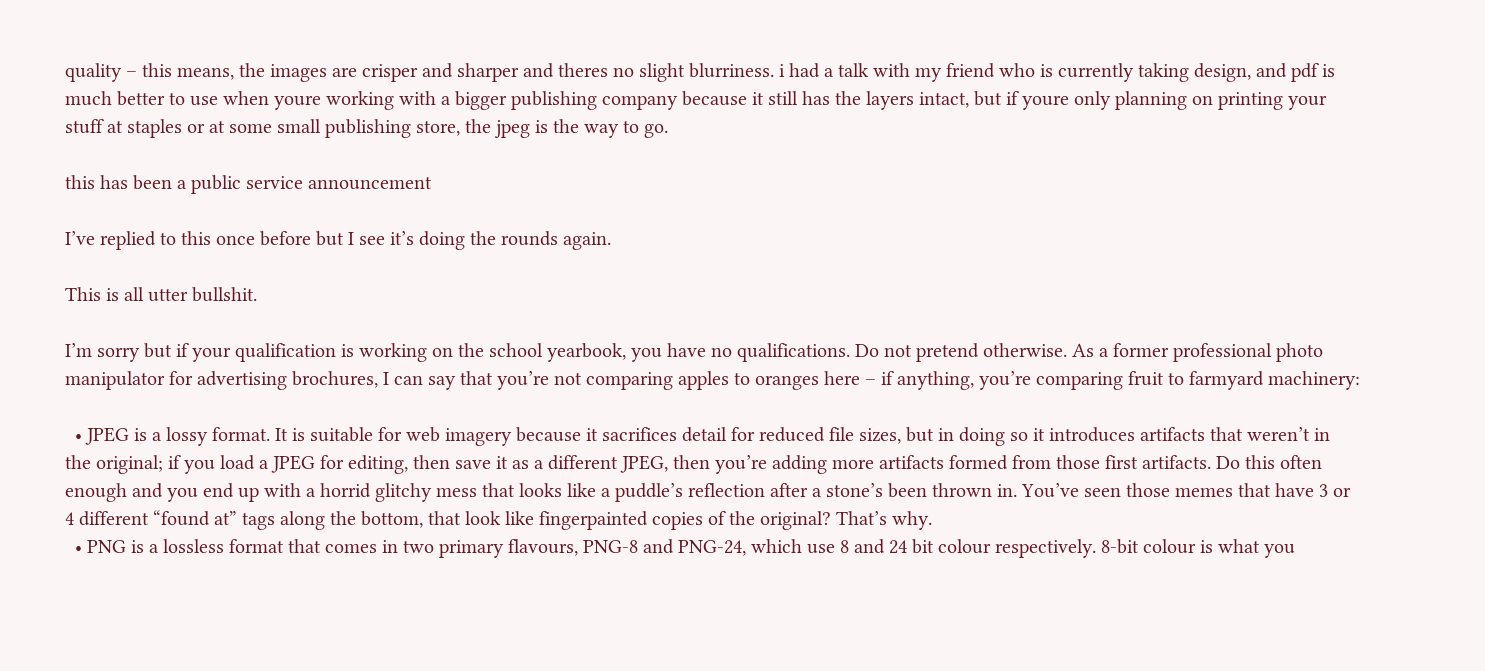quality – this means, the images are crisper and sharper and theres no slight blurriness. i had a talk with my friend who is currently taking design, and pdf is much better to use when youre working with a bigger publishing company because it still has the layers intact, but if youre only planning on printing your stuff at staples or at some small publishing store, the jpeg is the way to go.

this has been a public service announcement

I’ve replied to this once before but I see it’s doing the rounds again.

This is all utter bullshit.

I’m sorry but if your qualification is working on the school yearbook, you have no qualifications. Do not pretend otherwise. As a former professional photo manipulator for advertising brochures, I can say that you’re not comparing apples to oranges here – if anything, you’re comparing fruit to farmyard machinery:

  • JPEG is a lossy format. It is suitable for web imagery because it sacrifices detail for reduced file sizes, but in doing so it introduces artifacts that weren’t in the original; if you load a JPEG for editing, then save it as a different JPEG, then you’re adding more artifacts formed from those first artifacts. Do this often enough and you end up with a horrid glitchy mess that looks like a puddle’s reflection after a stone’s been thrown in. You’ve seen those memes that have 3 or 4 different “found at” tags along the bottom, that look like fingerpainted copies of the original? That’s why.
  • PNG is a lossless format that comes in two primary flavours, PNG-8 and PNG-24, which use 8 and 24 bit colour respectively. 8-bit colour is what you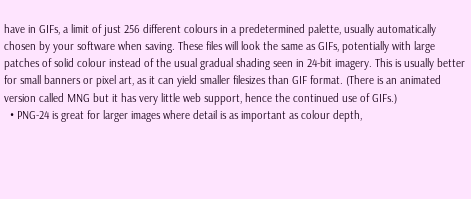have in GIFs, a limit of just 256 different colours in a predetermined palette, usually automatically chosen by your software when saving. These files will look the same as GIFs, potentially with large patches of solid colour instead of the usual gradual shading seen in 24-bit imagery. This is usually better for small banners or pixel art, as it can yield smaller filesizes than GIF format. (There is an animated version called MNG but it has very little web support, hence the continued use of GIFs.)
  • PNG-24 is great for larger images where detail is as important as colour depth,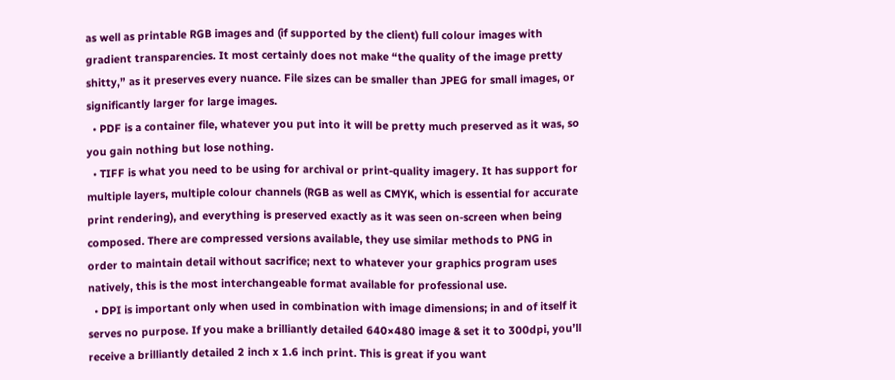as well as printable RGB images and (if supported by the client) full colour images with gradient transparencies. It most certainly does not make “the quality of the image pretty shitty,” as it preserves every nuance. File sizes can be smaller than JPEG for small images, or significantly larger for large images.
  • PDF is a container file, whatever you put into it will be pretty much preserved as it was, so you gain nothing but lose nothing.
  • TIFF is what you need to be using for archival or print-quality imagery. It has support for multiple layers, multiple colour channels (RGB as well as CMYK, which is essential for accurate print rendering), and everything is preserved exactly as it was seen on-screen when being composed. There are compressed versions available, they use similar methods to PNG in order to maintain detail without sacrifice; next to whatever your graphics program uses natively, this is the most interchangeable format available for professional use.
  • DPI is important only when used in combination with image dimensions; in and of itself it serves no purpose. If you make a brilliantly detailed 640×480 image & set it to 300dpi, you’ll receive a brilliantly detailed 2 inch x 1.6 inch print. This is great if you want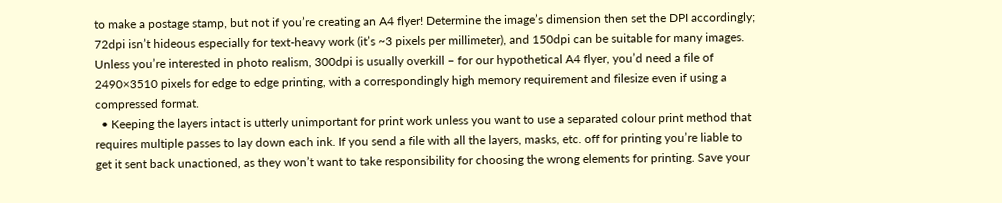to make a postage stamp, but not if you’re creating an A4 flyer! Determine the image’s dimension then set the DPI accordingly; 72dpi isn’t hideous especially for text-heavy work (it’s ~3 pixels per millimeter), and 150dpi can be suitable for many images. Unless you’re interested in photo realism, 300dpi is usually overkill – for our hypothetical A4 flyer, you’d need a file of 2490×3510 pixels for edge to edge printing, with a correspondingly high memory requirement and filesize even if using a compressed format.
  • Keeping the layers intact is utterly unimportant for print work unless you want to use a separated colour print method that requires multiple passes to lay down each ink. If you send a file with all the layers, masks, etc. off for printing you’re liable to get it sent back unactioned, as they won’t want to take responsibility for choosing the wrong elements for printing. Save your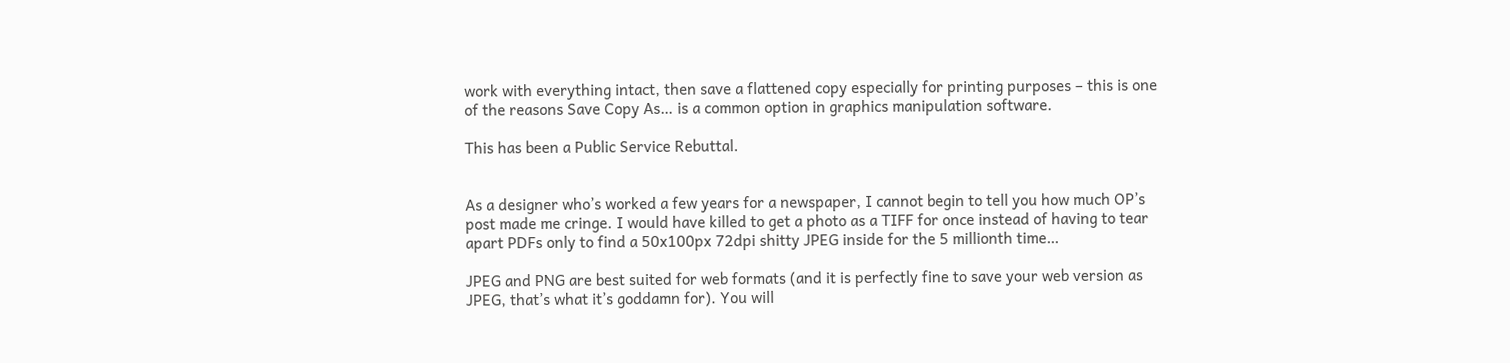work with everything intact, then save a flattened copy especially for printing purposes – this is one of the reasons Save Copy As… is a common option in graphics manipulation software.

This has been a Public Service Rebuttal.


As a designer who’s worked a few years for a newspaper, I cannot begin to tell you how much OP’s post made me cringe. I would have killed to get a photo as a TIFF for once instead of having to tear apart PDFs only to find a 50x100px 72dpi shitty JPEG inside for the 5 millionth time…

JPEG and PNG are best suited for web formats (and it is perfectly fine to save your web version as JPEG, that’s what it’s goddamn for). You will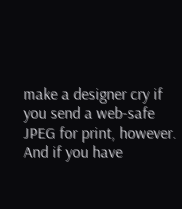make a designer cry if you send a web-safe JPEG for print, however. And if you have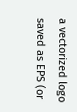a vectorized logo saved as EPS (or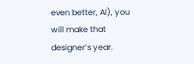even better, AI), you will make that designer’s year.